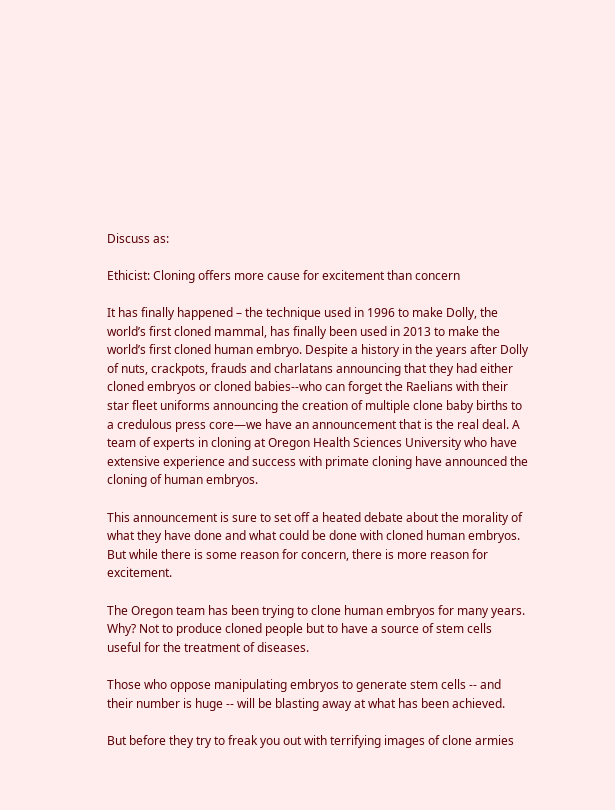Discuss as:

Ethicist: Cloning offers more cause for excitement than concern

It has finally happened – the technique used in 1996 to make Dolly, the world’s first cloned mammal, has finally been used in 2013 to make the world’s first cloned human embryo. Despite a history in the years after Dolly of nuts, crackpots, frauds and charlatans announcing that they had either cloned embryos or cloned babies--who can forget the Raelians with their star fleet uniforms announcing the creation of multiple clone baby births to a credulous press core—we have an announcement that is the real deal. A team of experts in cloning at Oregon Health Sciences University who have extensive experience and success with primate cloning have announced the cloning of human embryos.

This announcement is sure to set off a heated debate about the morality of what they have done and what could be done with cloned human embryos. But while there is some reason for concern, there is more reason for excitement.

The Oregon team has been trying to clone human embryos for many years. Why? Not to produce cloned people but to have a source of stem cells useful for the treatment of diseases.

Those who oppose manipulating embryos to generate stem cells -- and their number is huge -- will be blasting away at what has been achieved.

But before they try to freak you out with terrifying images of clone armies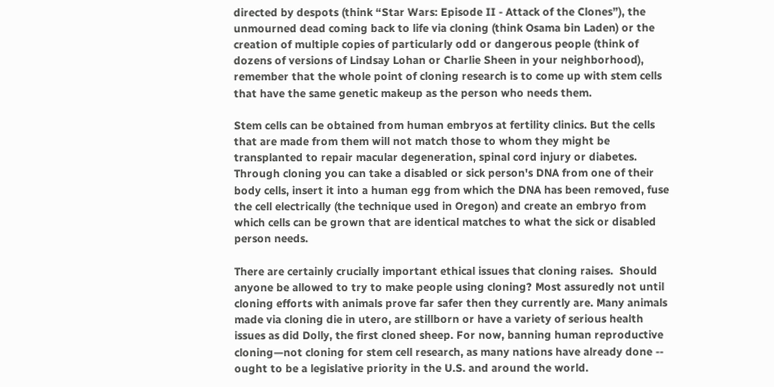directed by despots (think “Star Wars: Episode II - Attack of the Clones”), the unmourned dead coming back to life via cloning (think Osama bin Laden) or the creation of multiple copies of particularly odd or dangerous people (think of dozens of versions of Lindsay Lohan or Charlie Sheen in your neighborhood), remember that the whole point of cloning research is to come up with stem cells that have the same genetic makeup as the person who needs them.

Stem cells can be obtained from human embryos at fertility clinics. But the cells that are made from them will not match those to whom they might be transplanted to repair macular degeneration, spinal cord injury or diabetes. Through cloning you can take a disabled or sick person's DNA from one of their body cells, insert it into a human egg from which the DNA has been removed, fuse the cell electrically (the technique used in Oregon) and create an embryo from which cells can be grown that are identical matches to what the sick or disabled person needs.

There are certainly crucially important ethical issues that cloning raises.  Should anyone be allowed to try to make people using cloning? Most assuredly not until cloning efforts with animals prove far safer then they currently are. Many animals made via cloning die in utero, are stillborn or have a variety of serious health issues as did Dolly, the first cloned sheep. For now, banning human reproductive cloning—not cloning for stem cell research, as many nations have already done -- ought to be a legislative priority in the U.S. and around the world.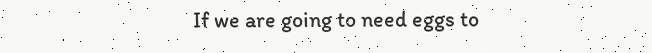If we are going to need eggs to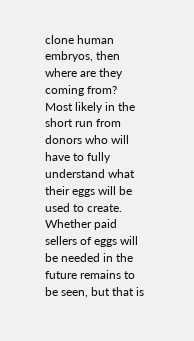clone human embryos, then where are they coming from? Most likely in the short run from donors who will have to fully understand what their eggs will be used to create. Whether paid sellers of eggs will be needed in the future remains to be seen, but that is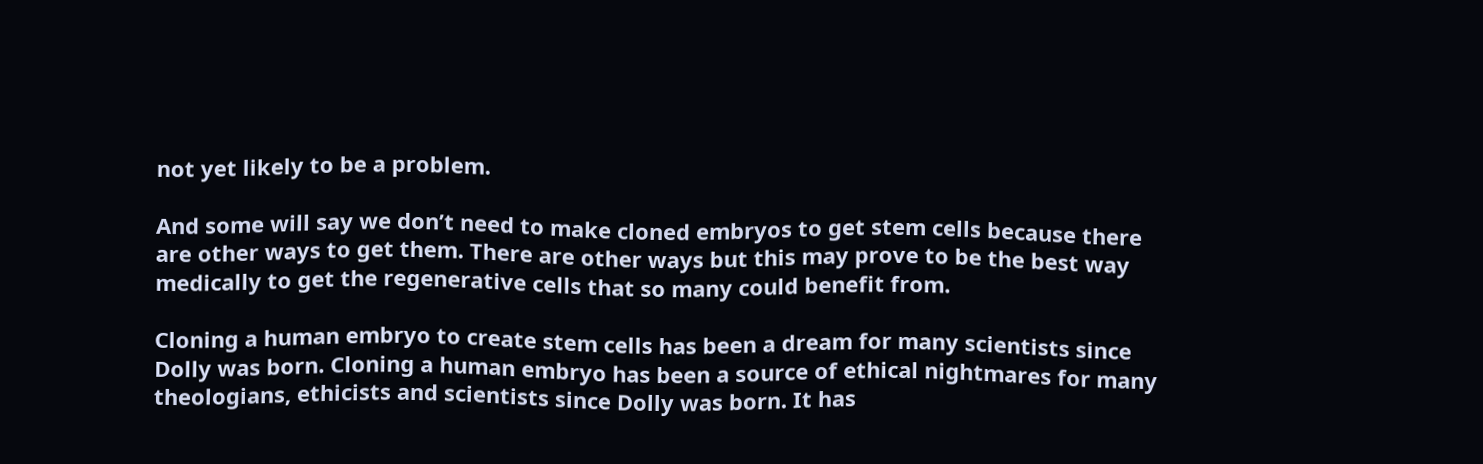not yet likely to be a problem.

And some will say we don’t need to make cloned embryos to get stem cells because there are other ways to get them. There are other ways but this may prove to be the best way medically to get the regenerative cells that so many could benefit from.

Cloning a human embryo to create stem cells has been a dream for many scientists since Dolly was born. Cloning a human embryo has been a source of ethical nightmares for many theologians, ethicists and scientists since Dolly was born. It has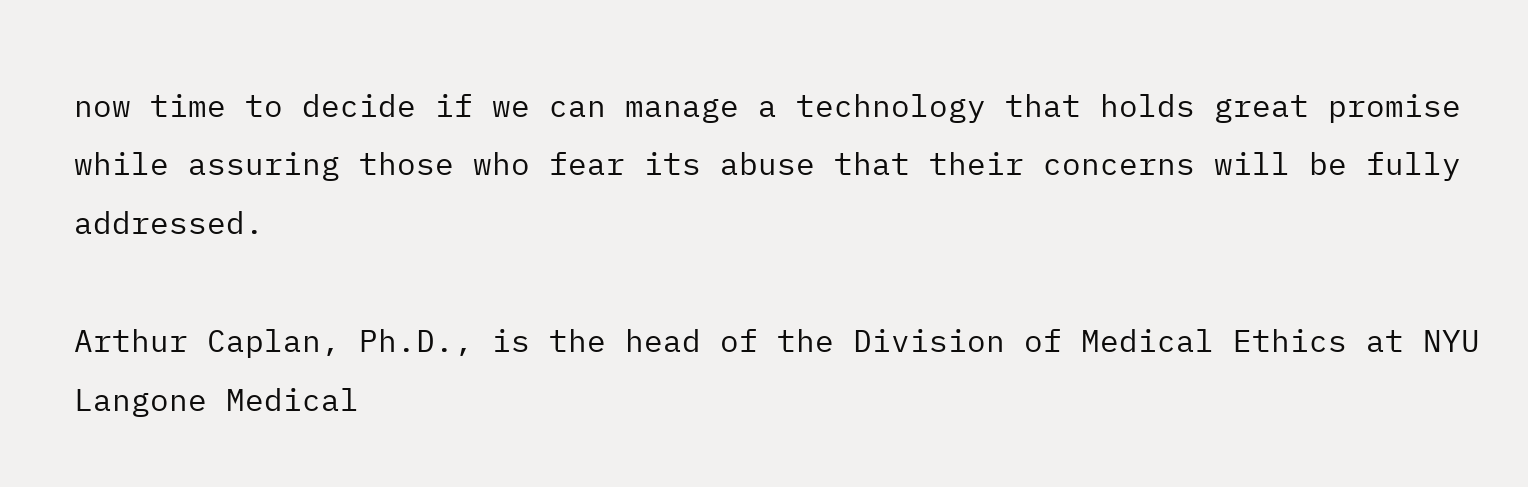now time to decide if we can manage a technology that holds great promise while assuring those who fear its abuse that their concerns will be fully addressed.

Arthur Caplan, Ph.D., is the head of the Division of Medical Ethics at NYU Langone Medical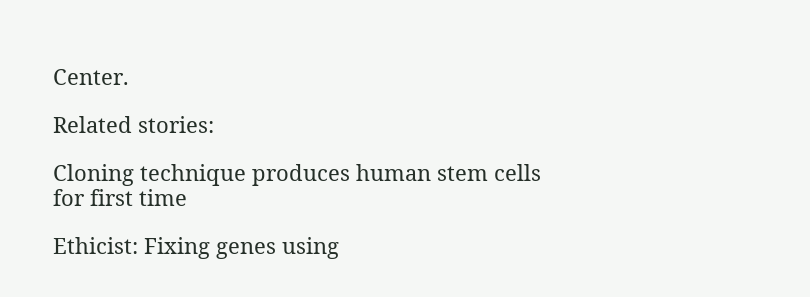Center.

Related stories:

Cloning technique produces human stem cells for first time

Ethicist: Fixing genes using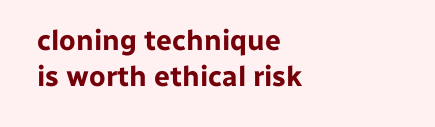cloning technique is worth ethical risk